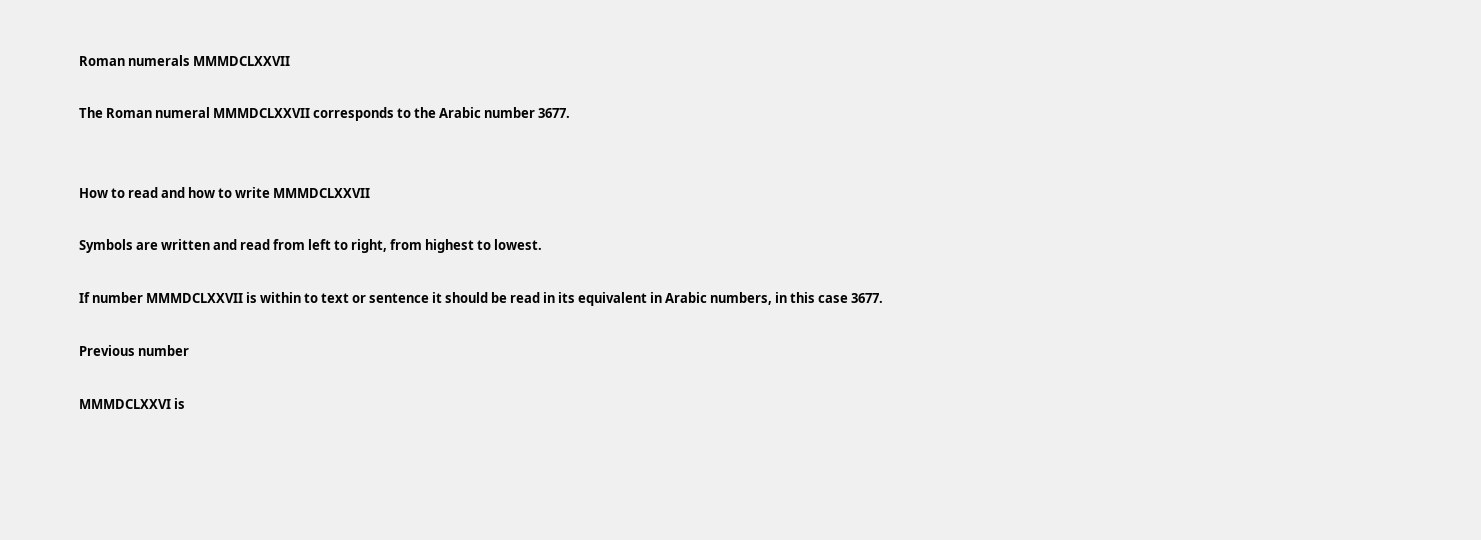Roman numerals MMMDCLXXVII

The Roman numeral MMMDCLXXVII corresponds to the Arabic number 3677.


How to read and how to write MMMDCLXXVII

Symbols are written and read from left to right, from highest to lowest.

If number MMMDCLXXVII is within to text or sentence it should be read in its equivalent in Arabic numbers, in this case 3677.

Previous number

MMMDCLXXVI is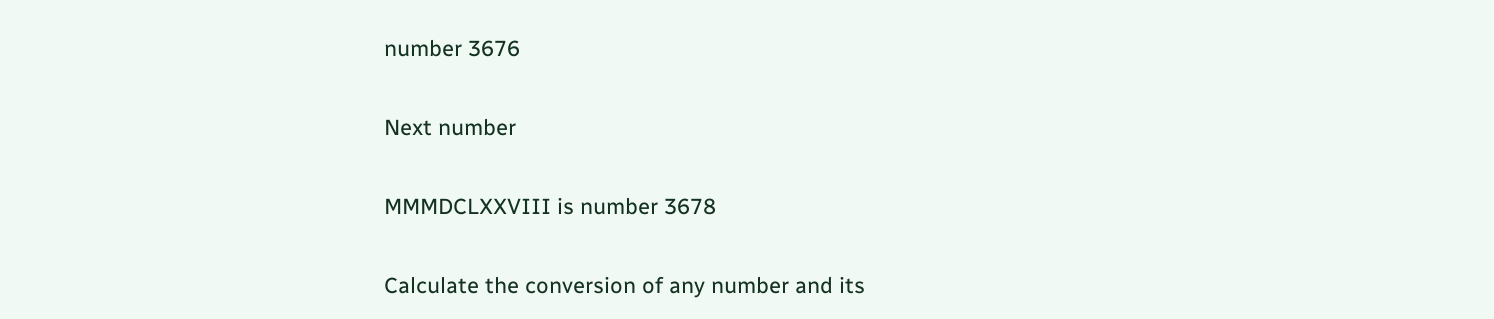number 3676

Next number

MMMDCLXXVIII is number 3678

Calculate the conversion of any number and its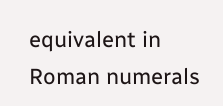equivalent in Roman numerals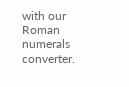with our Roman numerals converter.